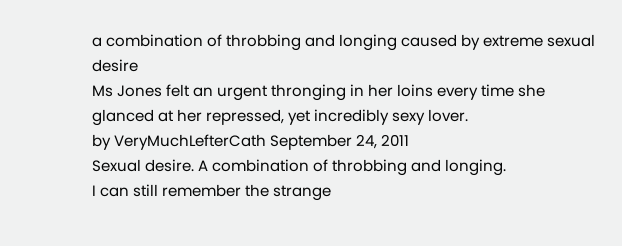a combination of throbbing and longing caused by extreme sexual desire
Ms Jones felt an urgent thronging in her loins every time she glanced at her repressed, yet incredibly sexy lover.
by VeryMuchLefterCath September 24, 2011
Sexual desire. A combination of throbbing and longing.
I can still remember the strange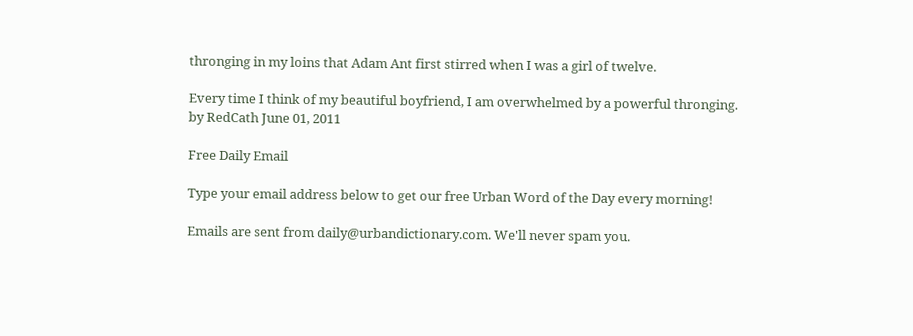thronging in my loins that Adam Ant first stirred when I was a girl of twelve.

Every time I think of my beautiful boyfriend, I am overwhelmed by a powerful thronging.
by RedCath June 01, 2011

Free Daily Email

Type your email address below to get our free Urban Word of the Day every morning!

Emails are sent from daily@urbandictionary.com. We'll never spam you.